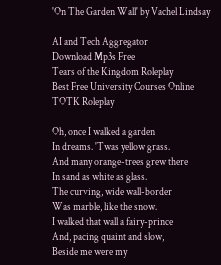'On The Garden Wall' by Vachel Lindsay

AI and Tech Aggregator
Download Mp3s Free
Tears of the Kingdom Roleplay
Best Free University Courses Online
TOTK Roleplay

Oh, once I walked a garden
In dreams. 'Twas yellow grass.
And many orange-trees grew there
In sand as white as glass.
The curving, wide wall-border
Was marble, like the snow.
I walked that wall a fairy-prince
And, pacing quaint and slow,
Beside me were my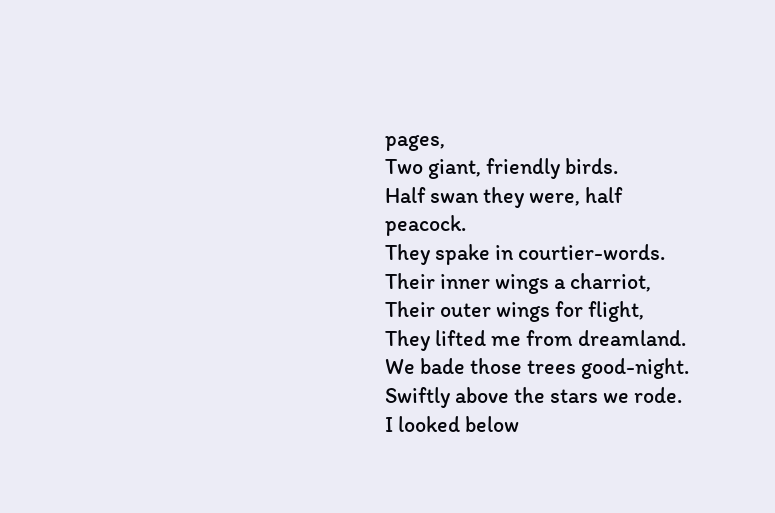pages,
Two giant, friendly birds.
Half swan they were, half peacock.
They spake in courtier-words.
Their inner wings a charriot,
Their outer wings for flight,
They lifted me from dreamland.
We bade those trees good-night.
Swiftly above the stars we rode.
I looked below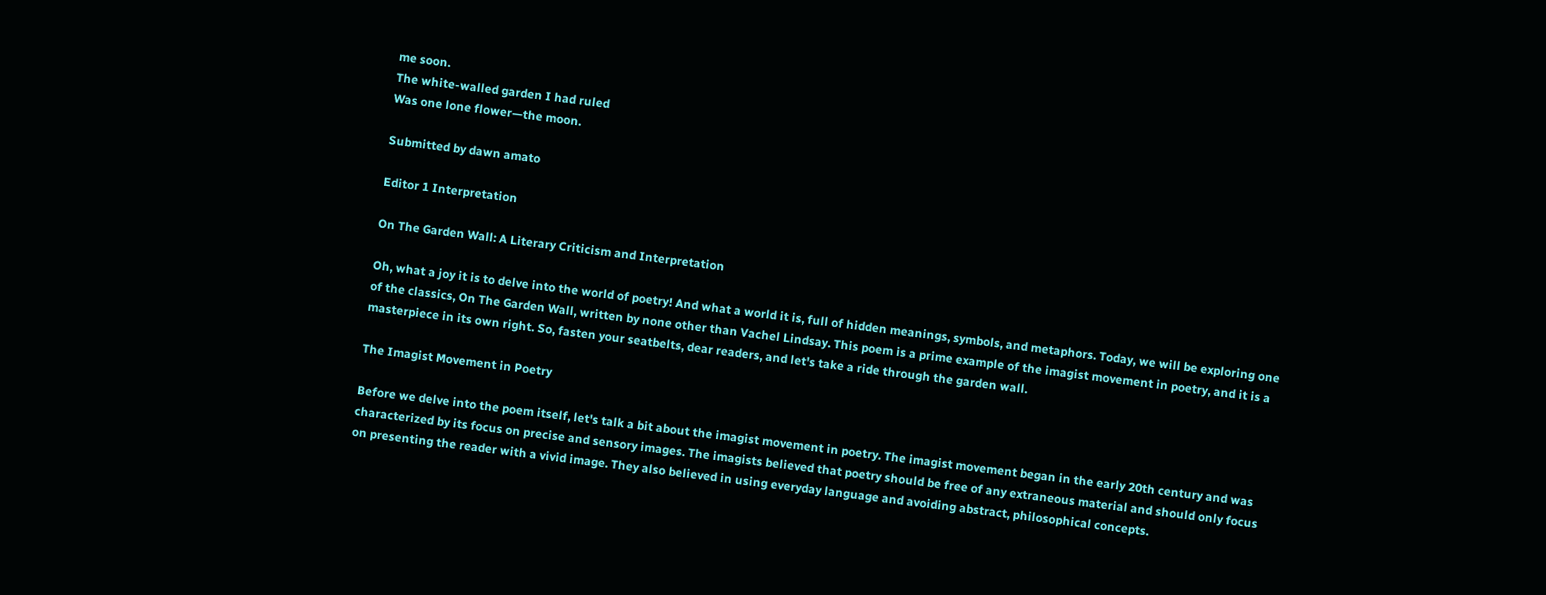me soon.
The white-walled garden I had ruled
Was one lone flower—the moon.

Submitted by dawn amato

Editor 1 Interpretation

On The Garden Wall: A Literary Criticism and Interpretation

Oh, what a joy it is to delve into the world of poetry! And what a world it is, full of hidden meanings, symbols, and metaphors. Today, we will be exploring one of the classics, On The Garden Wall, written by none other than Vachel Lindsay. This poem is a prime example of the imagist movement in poetry, and it is a masterpiece in its own right. So, fasten your seatbelts, dear readers, and let's take a ride through the garden wall.

The Imagist Movement in Poetry

Before we delve into the poem itself, let's talk a bit about the imagist movement in poetry. The imagist movement began in the early 20th century and was characterized by its focus on precise and sensory images. The imagists believed that poetry should be free of any extraneous material and should only focus on presenting the reader with a vivid image. They also believed in using everyday language and avoiding abstract, philosophical concepts.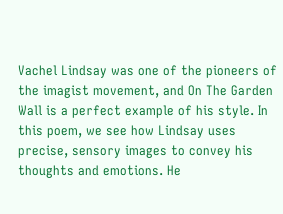Vachel Lindsay was one of the pioneers of the imagist movement, and On The Garden Wall is a perfect example of his style. In this poem, we see how Lindsay uses precise, sensory images to convey his thoughts and emotions. He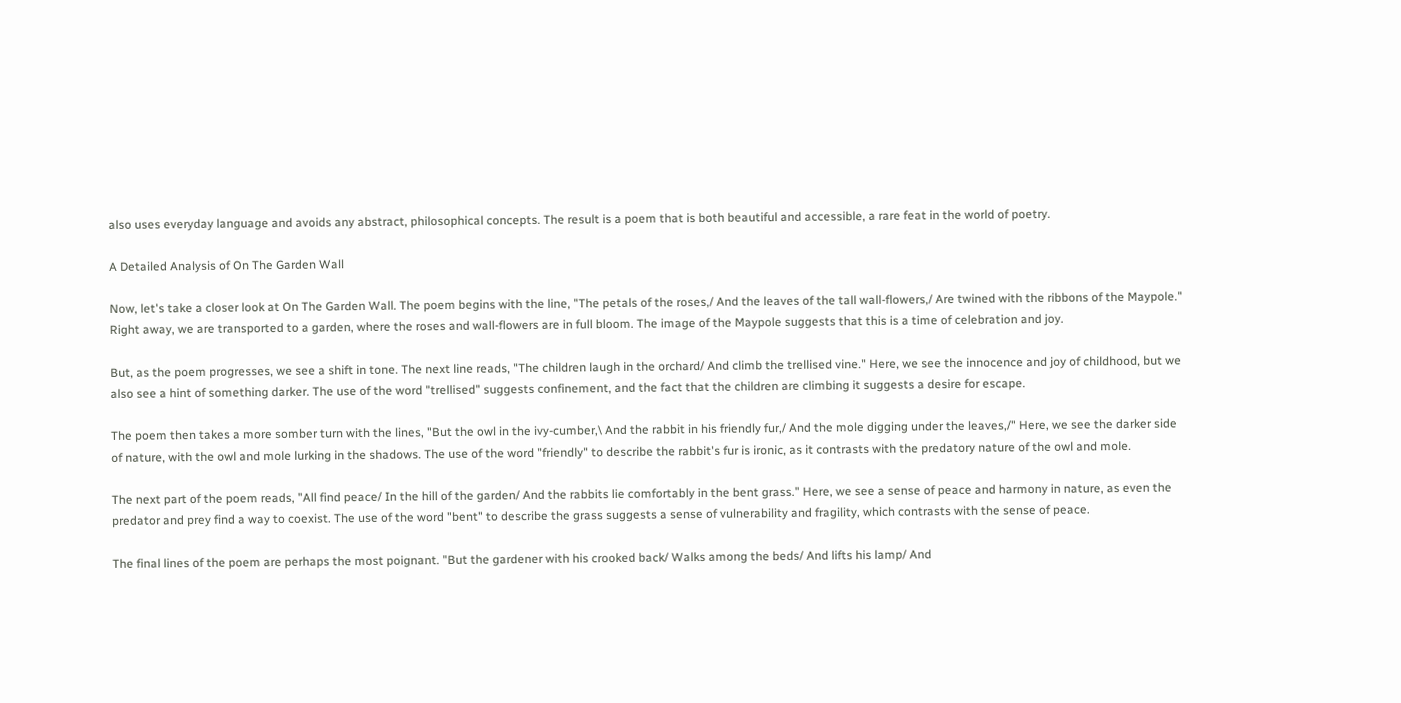also uses everyday language and avoids any abstract, philosophical concepts. The result is a poem that is both beautiful and accessible, a rare feat in the world of poetry.

A Detailed Analysis of On The Garden Wall

Now, let's take a closer look at On The Garden Wall. The poem begins with the line, "The petals of the roses,/ And the leaves of the tall wall-flowers,/ Are twined with the ribbons of the Maypole." Right away, we are transported to a garden, where the roses and wall-flowers are in full bloom. The image of the Maypole suggests that this is a time of celebration and joy.

But, as the poem progresses, we see a shift in tone. The next line reads, "The children laugh in the orchard/ And climb the trellised vine." Here, we see the innocence and joy of childhood, but we also see a hint of something darker. The use of the word "trellised" suggests confinement, and the fact that the children are climbing it suggests a desire for escape.

The poem then takes a more somber turn with the lines, "But the owl in the ivy-cumber,\ And the rabbit in his friendly fur,/ And the mole digging under the leaves,/" Here, we see the darker side of nature, with the owl and mole lurking in the shadows. The use of the word "friendly" to describe the rabbit's fur is ironic, as it contrasts with the predatory nature of the owl and mole.

The next part of the poem reads, "All find peace/ In the hill of the garden/ And the rabbits lie comfortably in the bent grass." Here, we see a sense of peace and harmony in nature, as even the predator and prey find a way to coexist. The use of the word "bent" to describe the grass suggests a sense of vulnerability and fragility, which contrasts with the sense of peace.

The final lines of the poem are perhaps the most poignant. "But the gardener with his crooked back/ Walks among the beds/ And lifts his lamp/ And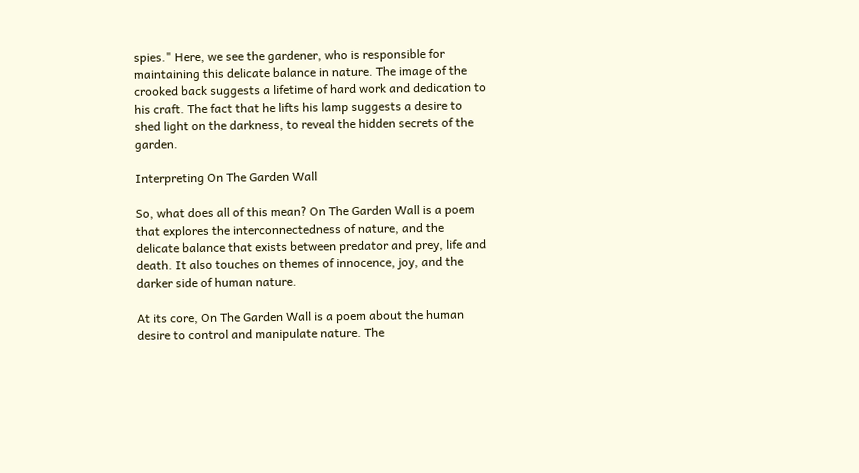spies." Here, we see the gardener, who is responsible for maintaining this delicate balance in nature. The image of the crooked back suggests a lifetime of hard work and dedication to his craft. The fact that he lifts his lamp suggests a desire to shed light on the darkness, to reveal the hidden secrets of the garden.

Interpreting On The Garden Wall

So, what does all of this mean? On The Garden Wall is a poem that explores the interconnectedness of nature, and the delicate balance that exists between predator and prey, life and death. It also touches on themes of innocence, joy, and the darker side of human nature.

At its core, On The Garden Wall is a poem about the human desire to control and manipulate nature. The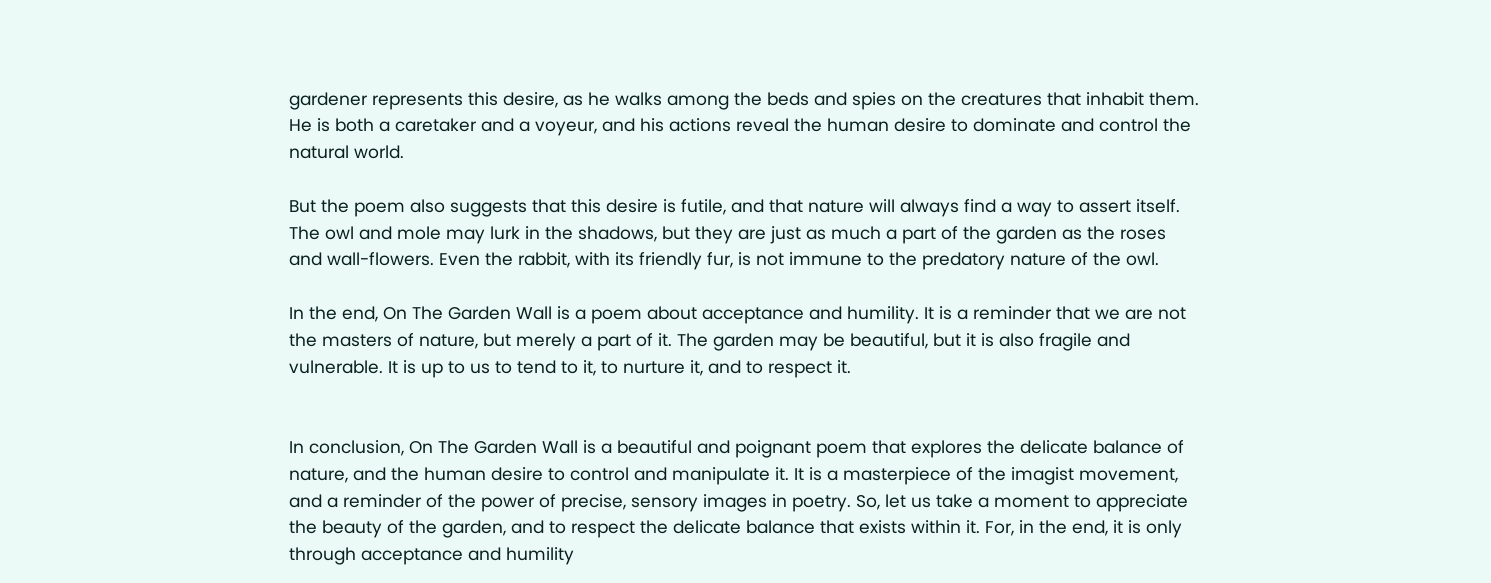gardener represents this desire, as he walks among the beds and spies on the creatures that inhabit them. He is both a caretaker and a voyeur, and his actions reveal the human desire to dominate and control the natural world.

But the poem also suggests that this desire is futile, and that nature will always find a way to assert itself. The owl and mole may lurk in the shadows, but they are just as much a part of the garden as the roses and wall-flowers. Even the rabbit, with its friendly fur, is not immune to the predatory nature of the owl.

In the end, On The Garden Wall is a poem about acceptance and humility. It is a reminder that we are not the masters of nature, but merely a part of it. The garden may be beautiful, but it is also fragile and vulnerable. It is up to us to tend to it, to nurture it, and to respect it.


In conclusion, On The Garden Wall is a beautiful and poignant poem that explores the delicate balance of nature, and the human desire to control and manipulate it. It is a masterpiece of the imagist movement, and a reminder of the power of precise, sensory images in poetry. So, let us take a moment to appreciate the beauty of the garden, and to respect the delicate balance that exists within it. For, in the end, it is only through acceptance and humility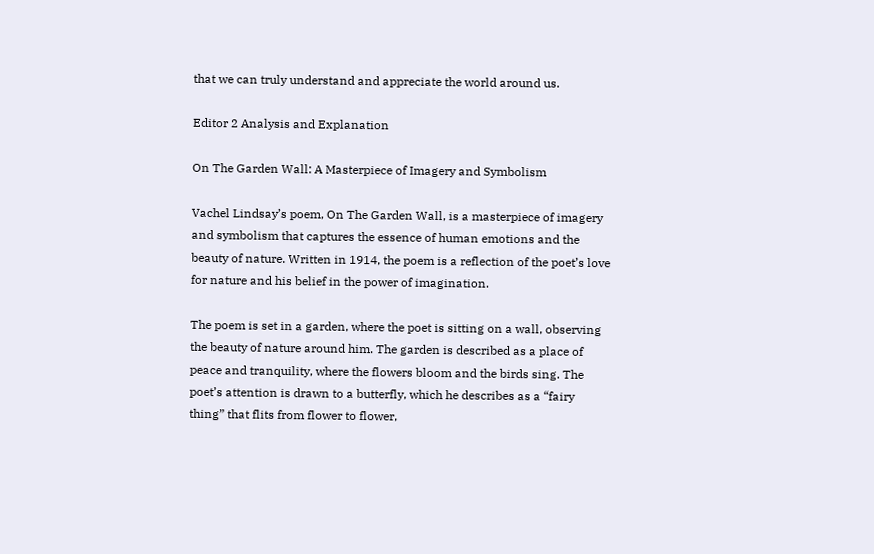that we can truly understand and appreciate the world around us.

Editor 2 Analysis and Explanation

On The Garden Wall: A Masterpiece of Imagery and Symbolism

Vachel Lindsay’s poem, On The Garden Wall, is a masterpiece of imagery and symbolism that captures the essence of human emotions and the beauty of nature. Written in 1914, the poem is a reflection of the poet’s love for nature and his belief in the power of imagination.

The poem is set in a garden, where the poet is sitting on a wall, observing the beauty of nature around him. The garden is described as a place of peace and tranquility, where the flowers bloom and the birds sing. The poet’s attention is drawn to a butterfly, which he describes as a “fairy thing” that flits from flower to flower,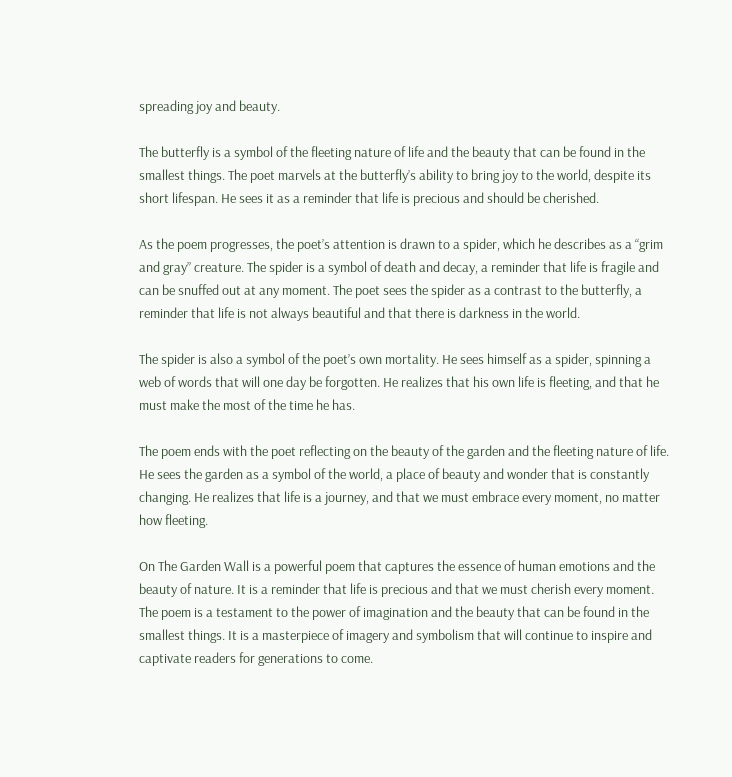spreading joy and beauty.

The butterfly is a symbol of the fleeting nature of life and the beauty that can be found in the smallest things. The poet marvels at the butterfly’s ability to bring joy to the world, despite its short lifespan. He sees it as a reminder that life is precious and should be cherished.

As the poem progresses, the poet’s attention is drawn to a spider, which he describes as a “grim and gray” creature. The spider is a symbol of death and decay, a reminder that life is fragile and can be snuffed out at any moment. The poet sees the spider as a contrast to the butterfly, a reminder that life is not always beautiful and that there is darkness in the world.

The spider is also a symbol of the poet’s own mortality. He sees himself as a spider, spinning a web of words that will one day be forgotten. He realizes that his own life is fleeting, and that he must make the most of the time he has.

The poem ends with the poet reflecting on the beauty of the garden and the fleeting nature of life. He sees the garden as a symbol of the world, a place of beauty and wonder that is constantly changing. He realizes that life is a journey, and that we must embrace every moment, no matter how fleeting.

On The Garden Wall is a powerful poem that captures the essence of human emotions and the beauty of nature. It is a reminder that life is precious and that we must cherish every moment. The poem is a testament to the power of imagination and the beauty that can be found in the smallest things. It is a masterpiece of imagery and symbolism that will continue to inspire and captivate readers for generations to come.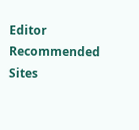Editor Recommended Sites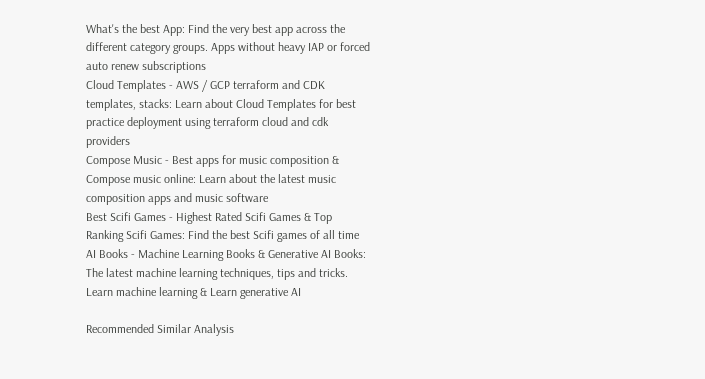What's the best App: Find the very best app across the different category groups. Apps without heavy IAP or forced auto renew subscriptions
Cloud Templates - AWS / GCP terraform and CDK templates, stacks: Learn about Cloud Templates for best practice deployment using terraform cloud and cdk providers
Compose Music - Best apps for music composition & Compose music online: Learn about the latest music composition apps and music software
Best Scifi Games - Highest Rated Scifi Games & Top Ranking Scifi Games: Find the best Scifi games of all time
AI Books - Machine Learning Books & Generative AI Books: The latest machine learning techniques, tips and tricks. Learn machine learning & Learn generative AI

Recommended Similar Analysis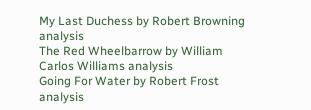My Last Duchess by Robert Browning analysis
The Red Wheelbarrow by William Carlos Williams analysis
Going For Water by Robert Frost analysis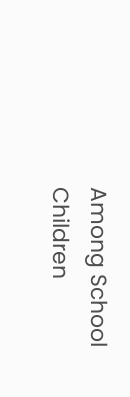Among School Children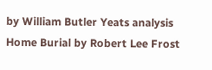by William Butler Yeats analysis
Home Burial by Robert Lee Frost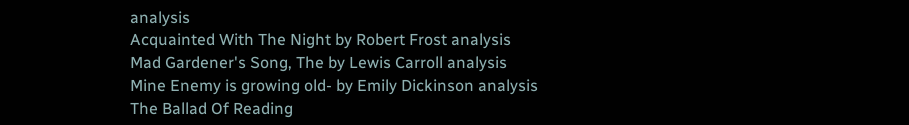analysis
Acquainted With The Night by Robert Frost analysis
Mad Gardener's Song, The by Lewis Carroll analysis
Mine Enemy is growing old- by Emily Dickinson analysis
The Ballad Of Reading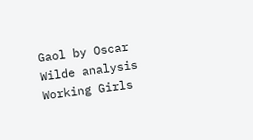Gaol by Oscar Wilde analysis
Working Girls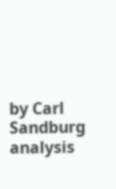by Carl Sandburg analysis